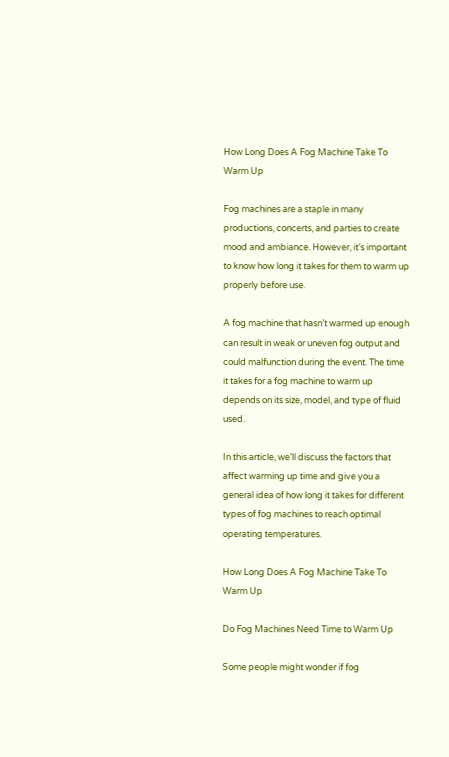How Long Does A Fog Machine Take To Warm Up

Fog machines are a staple in many productions, concerts, and parties to create mood and ambiance. However, it’s important to know how long it takes for them to warm up properly before use.

A fog machine that hasn’t warmed up enough can result in weak or uneven fog output and could malfunction during the event. The time it takes for a fog machine to warm up depends on its size, model, and type of fluid used.

In this article, we’ll discuss the factors that affect warming up time and give you a general idea of how long it takes for different types of fog machines to reach optimal operating temperatures.

How Long Does A Fog Machine Take To Warm Up

Do Fog Machines Need Time to Warm Up

Some people might wonder if fog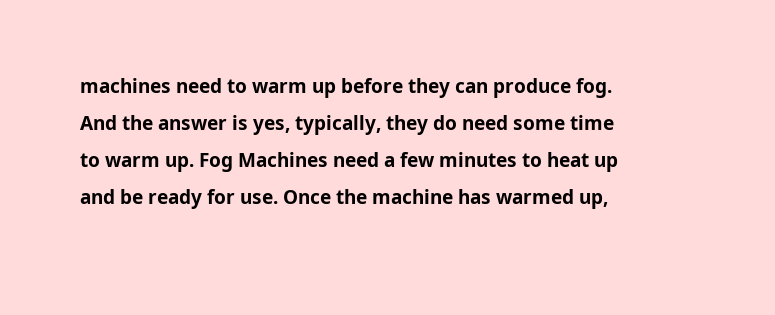machines need to warm up before they can produce fog. And the answer is yes, typically, they do need some time to warm up. Fog Machines need a few minutes to heat up and be ready for use. Once the machine has warmed up,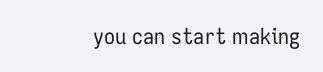you can start making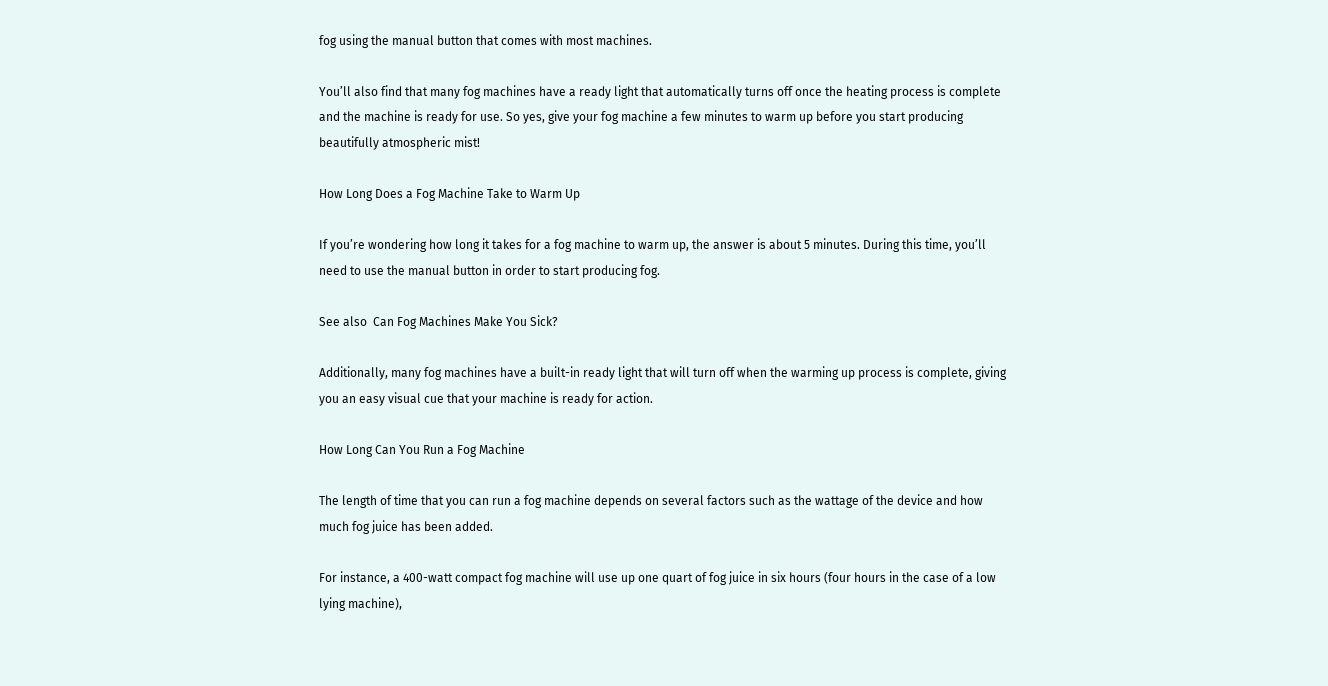fog using the manual button that comes with most machines.

You’ll also find that many fog machines have a ready light that automatically turns off once the heating process is complete and the machine is ready for use. So yes, give your fog machine a few minutes to warm up before you start producing beautifully atmospheric mist!

How Long Does a Fog Machine Take to Warm Up

If you’re wondering how long it takes for a fog machine to warm up, the answer is about 5 minutes. During this time, you’ll need to use the manual button in order to start producing fog.

See also  Can Fog Machines Make You Sick?

Additionally, many fog machines have a built-in ready light that will turn off when the warming up process is complete, giving you an easy visual cue that your machine is ready for action.

How Long Can You Run a Fog Machine

The length of time that you can run a fog machine depends on several factors such as the wattage of the device and how much fog juice has been added.

For instance, a 400-watt compact fog machine will use up one quart of fog juice in six hours (four hours in the case of a low lying machine),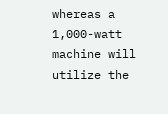whereas a 1,000-watt machine will utilize the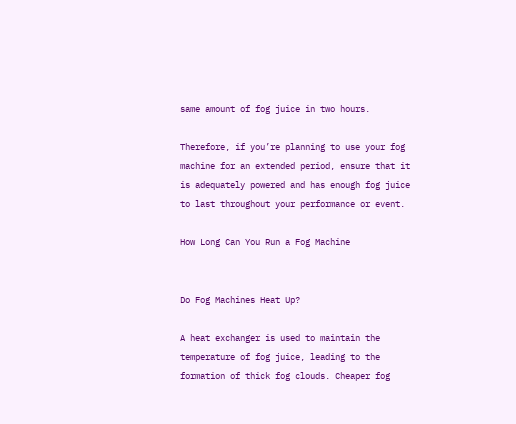same amount of fog juice in two hours.

Therefore, if you’re planning to use your fog machine for an extended period, ensure that it is adequately powered and has enough fog juice to last throughout your performance or event.

How Long Can You Run a Fog Machine


Do Fog Machines Heat Up?

A heat exchanger is used to maintain the temperature of fog juice, leading to the formation of thick fog clouds. Cheaper fog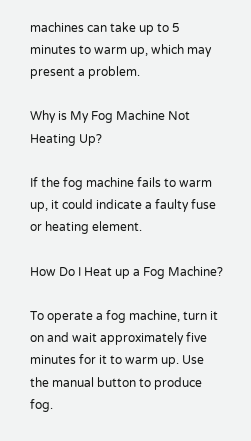machines can take up to 5 minutes to warm up, which may present a problem.

Why is My Fog Machine Not Heating Up?

If the fog machine fails to warm up, it could indicate a faulty fuse or heating element.

How Do I Heat up a Fog Machine?

To operate a fog machine, turn it on and wait approximately five minutes for it to warm up. Use the manual button to produce fog.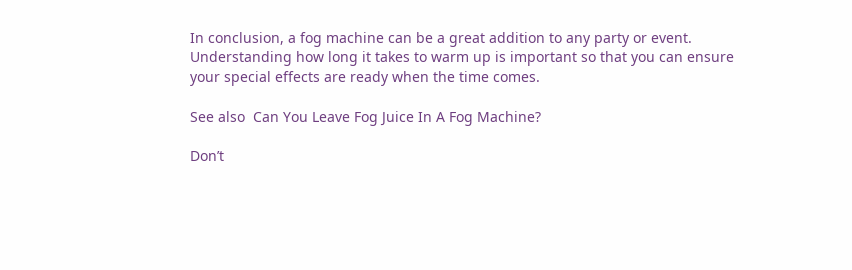In conclusion, a fog machine can be a great addition to any party or event. Understanding how long it takes to warm up is important so that you can ensure your special effects are ready when the time comes.

See also  Can You Leave Fog Juice In A Fog Machine?

Don’t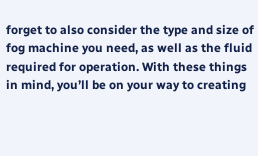forget to also consider the type and size of fog machine you need, as well as the fluid required for operation. With these things in mind, you’ll be on your way to creating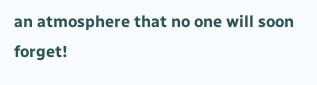an atmosphere that no one will soon forget!